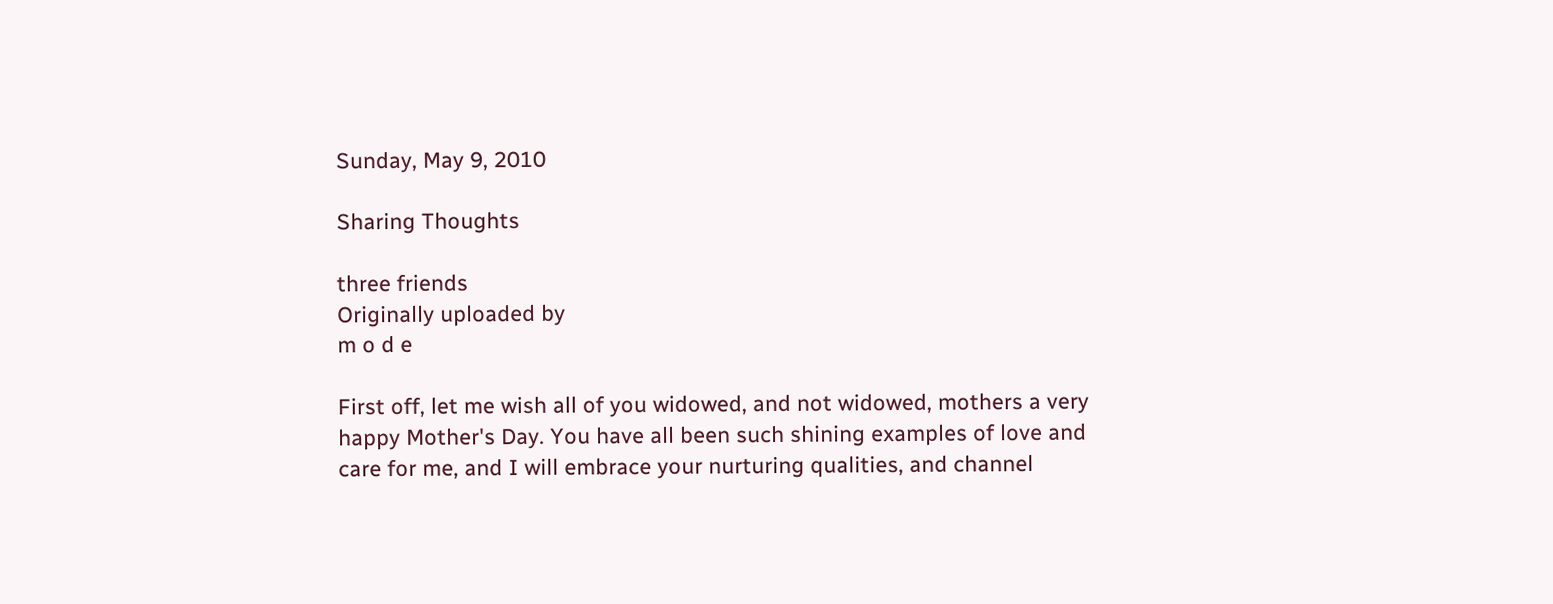Sunday, May 9, 2010

Sharing Thoughts

three friends
Originally uploaded by
m o d e

First off, let me wish all of you widowed, and not widowed, mothers a very happy Mother's Day. You have all been such shining examples of love and care for me, and I will embrace your nurturing qualities, and channel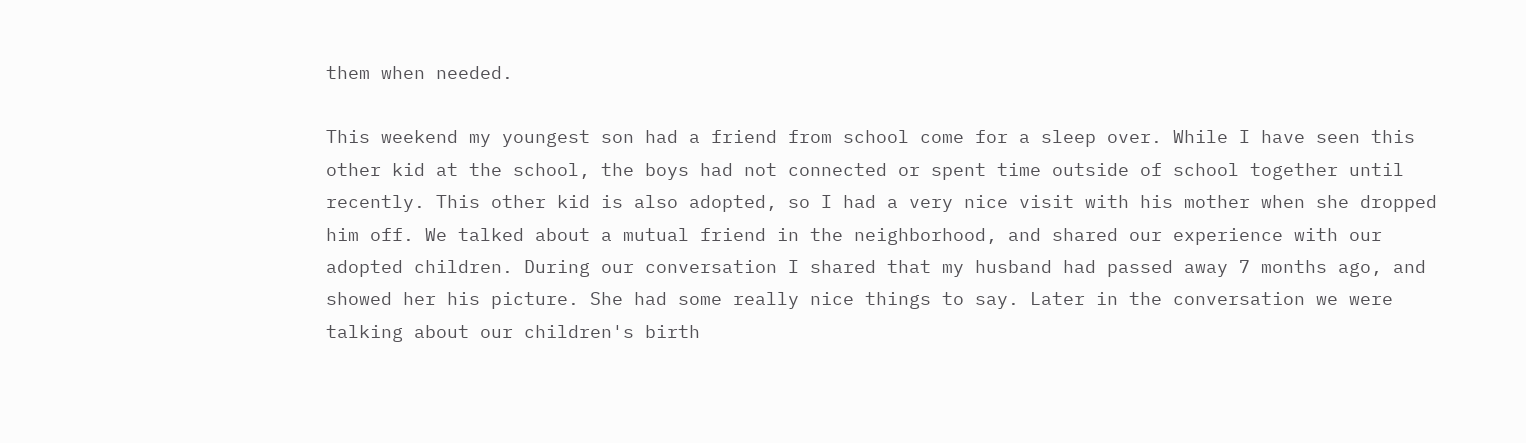them when needed.

This weekend my youngest son had a friend from school come for a sleep over. While I have seen this other kid at the school, the boys had not connected or spent time outside of school together until recently. This other kid is also adopted, so I had a very nice visit with his mother when she dropped him off. We talked about a mutual friend in the neighborhood, and shared our experience with our adopted children. During our conversation I shared that my husband had passed away 7 months ago, and showed her his picture. She had some really nice things to say. Later in the conversation we were talking about our children's birth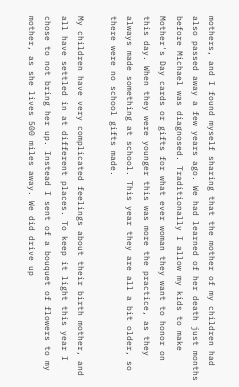mothers, and I found myself sharing that the mother of my children had also passed away a few years ago. We had learned of her death just months before Michael was diagnosed. Traditionally I allow my kids to make Mother's Day cards or gifts for what ever woman they want to honor on this day. When they were younger this was more the practice, as they always made something at school. This year they are all a bit older, so there were no school gifts made.

My children have very complicated feelings about their birth mother, and all have settled in at different places. To keep it light this year I chose to not bring her up. Instead I sent of a bouquet of flowers to my mother, as she lives 500 miles away. We did drive up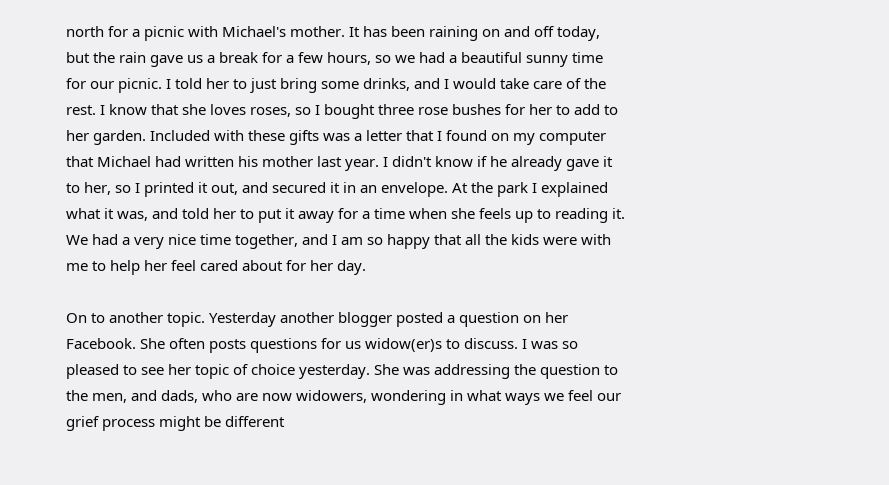north for a picnic with Michael's mother. It has been raining on and off today, but the rain gave us a break for a few hours, so we had a beautiful sunny time for our picnic. I told her to just bring some drinks, and I would take care of the rest. I know that she loves roses, so I bought three rose bushes for her to add to her garden. Included with these gifts was a letter that I found on my computer that Michael had written his mother last year. I didn't know if he already gave it to her, so I printed it out, and secured it in an envelope. At the park I explained what it was, and told her to put it away for a time when she feels up to reading it. We had a very nice time together, and I am so happy that all the kids were with me to help her feel cared about for her day.

On to another topic. Yesterday another blogger posted a question on her Facebook. She often posts questions for us widow(er)s to discuss. I was so pleased to see her topic of choice yesterday. She was addressing the question to the men, and dads, who are now widowers, wondering in what ways we feel our grief process might be different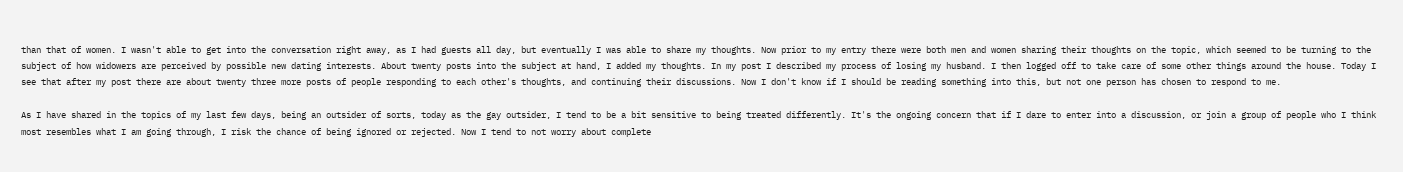than that of women. I wasn't able to get into the conversation right away, as I had guests all day, but eventually I was able to share my thoughts. Now prior to my entry there were both men and women sharing their thoughts on the topic, which seemed to be turning to the subject of how widowers are perceived by possible new dating interests. About twenty posts into the subject at hand, I added my thoughts. In my post I described my process of losing my husband. I then logged off to take care of some other things around the house. Today I see that after my post there are about twenty three more posts of people responding to each other's thoughts, and continuing their discussions. Now I don't know if I should be reading something into this, but not one person has chosen to respond to me.

As I have shared in the topics of my last few days, being an outsider of sorts, today as the gay outsider, I tend to be a bit sensitive to being treated differently. It's the ongoing concern that if I dare to enter into a discussion, or join a group of people who I think most resembles what I am going through, I risk the chance of being ignored or rejected. Now I tend to not worry about complete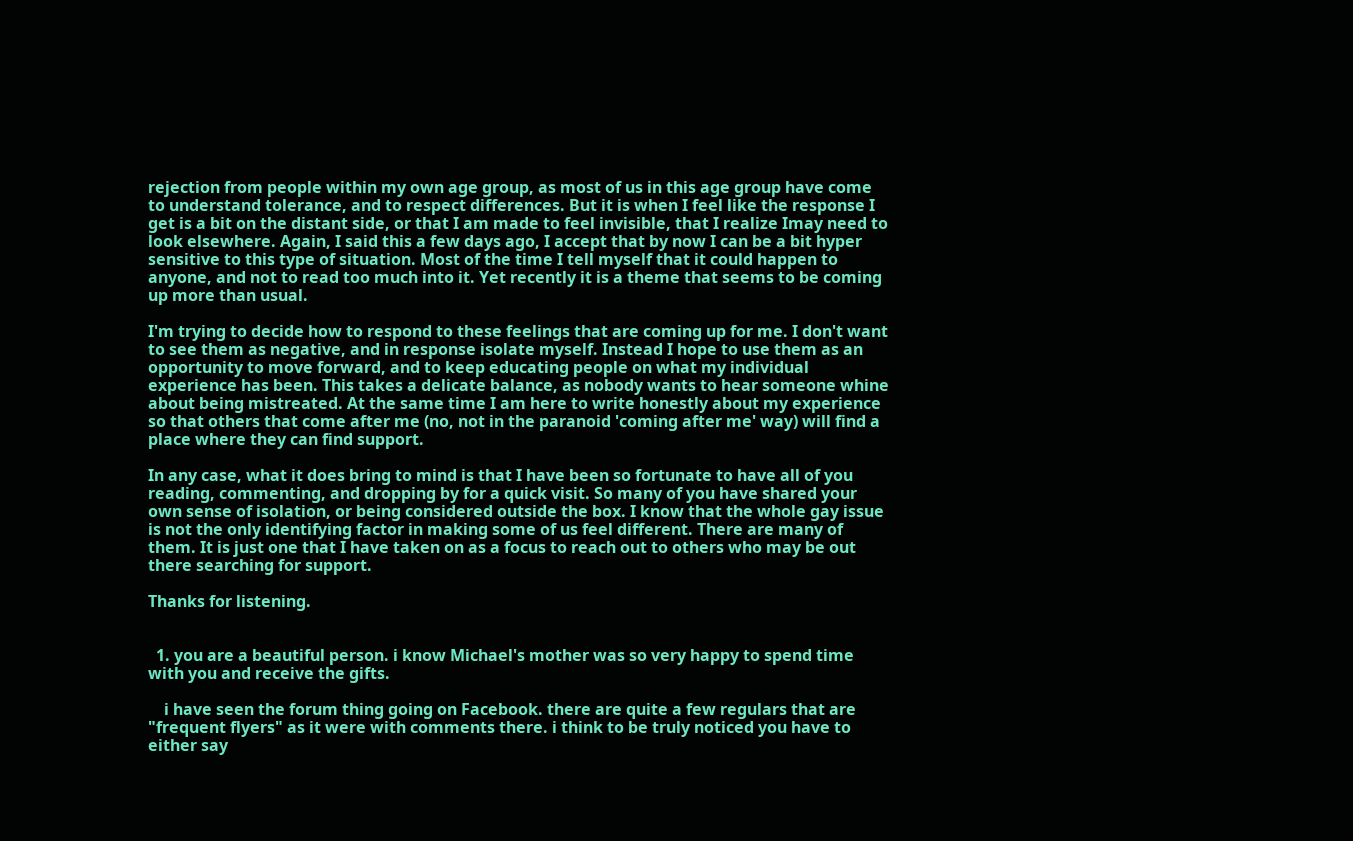rejection from people within my own age group, as most of us in this age group have come to understand tolerance, and to respect differences. But it is when I feel like the response I get is a bit on the distant side, or that I am made to feel invisible, that I realize Imay need to look elsewhere. Again, I said this a few days ago, I accept that by now I can be a bit hyper sensitive to this type of situation. Most of the time I tell myself that it could happen to anyone, and not to read too much into it. Yet recently it is a theme that seems to be coming up more than usual.

I'm trying to decide how to respond to these feelings that are coming up for me. I don't want to see them as negative, and in response isolate myself. Instead I hope to use them as an opportunity to move forward, and to keep educating people on what my individual experience has been. This takes a delicate balance, as nobody wants to hear someone whine about being mistreated. At the same time I am here to write honestly about my experience so that others that come after me (no, not in the paranoid 'coming after me' way) will find a place where they can find support.

In any case, what it does bring to mind is that I have been so fortunate to have all of you reading, commenting, and dropping by for a quick visit. So many of you have shared your own sense of isolation, or being considered outside the box. I know that the whole gay issue is not the only identifying factor in making some of us feel different. There are many of them. It is just one that I have taken on as a focus to reach out to others who may be out there searching for support.

Thanks for listening.


  1. you are a beautiful person. i know Michael's mother was so very happy to spend time with you and receive the gifts.

    i have seen the forum thing going on Facebook. there are quite a few regulars that are "frequent flyers" as it were with comments there. i think to be truly noticed you have to either say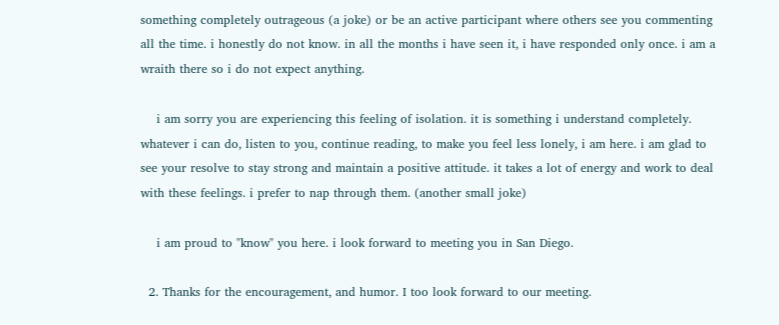something completely outrageous (a joke) or be an active participant where others see you commenting all the time. i honestly do not know. in all the months i have seen it, i have responded only once. i am a wraith there so i do not expect anything.

    i am sorry you are experiencing this feeling of isolation. it is something i understand completely. whatever i can do, listen to you, continue reading, to make you feel less lonely, i am here. i am glad to see your resolve to stay strong and maintain a positive attitude. it takes a lot of energy and work to deal with these feelings. i prefer to nap through them. (another small joke)

    i am proud to "know" you here. i look forward to meeting you in San Diego.

  2. Thanks for the encouragement, and humor. I too look forward to our meeting.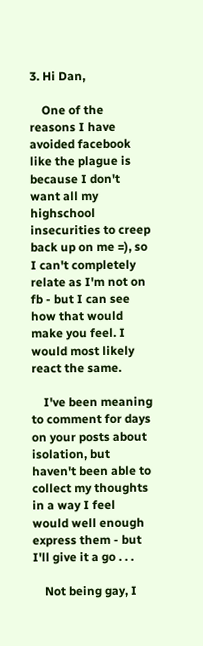3. Hi Dan,

    One of the reasons I have avoided facebook like the plague is because I don't want all my highschool insecurities to creep back up on me =), so I can't completely relate as I'm not on fb - but I can see how that would make you feel. I would most likely react the same.

    I've been meaning to comment for days on your posts about isolation, but haven't been able to collect my thoughts in a way I feel would well enough express them - but I'll give it a go . . .

    Not being gay, I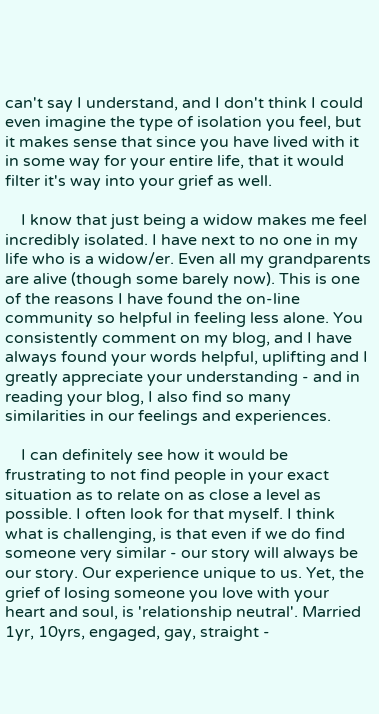can't say I understand, and I don't think I could even imagine the type of isolation you feel, but it makes sense that since you have lived with it in some way for your entire life, that it would filter it's way into your grief as well.

    I know that just being a widow makes me feel incredibly isolated. I have next to no one in my life who is a widow/er. Even all my grandparents are alive (though some barely now). This is one of the reasons I have found the on-line community so helpful in feeling less alone. You consistently comment on my blog, and I have always found your words helpful, uplifting and I greatly appreciate your understanding - and in reading your blog, I also find so many similarities in our feelings and experiences.

    I can definitely see how it would be frustrating to not find people in your exact situation as to relate on as close a level as possible. I often look for that myself. I think what is challenging, is that even if we do find someone very similar - our story will always be our story. Our experience unique to us. Yet, the grief of losing someone you love with your heart and soul, is 'relationship neutral'. Married 1yr, 10yrs, engaged, gay, straight -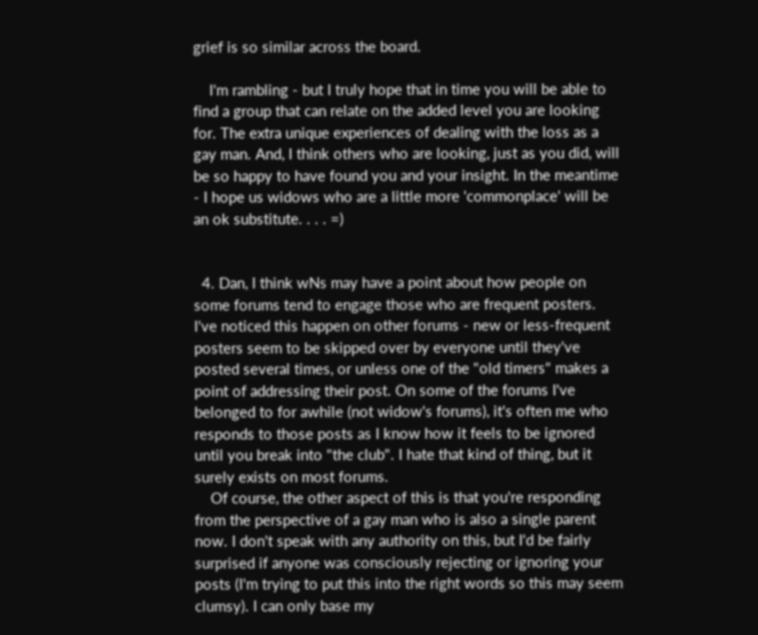grief is so similar across the board.

    I'm rambling - but I truly hope that in time you will be able to find a group that can relate on the added level you are looking for. The extra unique experiences of dealing with the loss as a gay man. And, I think others who are looking, just as you did, will be so happy to have found you and your insight. In the meantime - I hope us widows who are a little more 'commonplace' will be an ok substitute. . . . =)


  4. Dan, I think wNs may have a point about how people on some forums tend to engage those who are frequent posters. I've noticed this happen on other forums - new or less-frequent posters seem to be skipped over by everyone until they've posted several times, or unless one of the "old timers" makes a point of addressing their post. On some of the forums I've belonged to for awhile (not widow's forums), it's often me who responds to those posts as I know how it feels to be ignored until you break into "the club". I hate that kind of thing, but it surely exists on most forums.
    Of course, the other aspect of this is that you're responding from the perspective of a gay man who is also a single parent now. I don't speak with any authority on this, but I'd be fairly surprised if anyone was consciously rejecting or ignoring your posts (I'm trying to put this into the right words so this may seem clumsy). I can only base my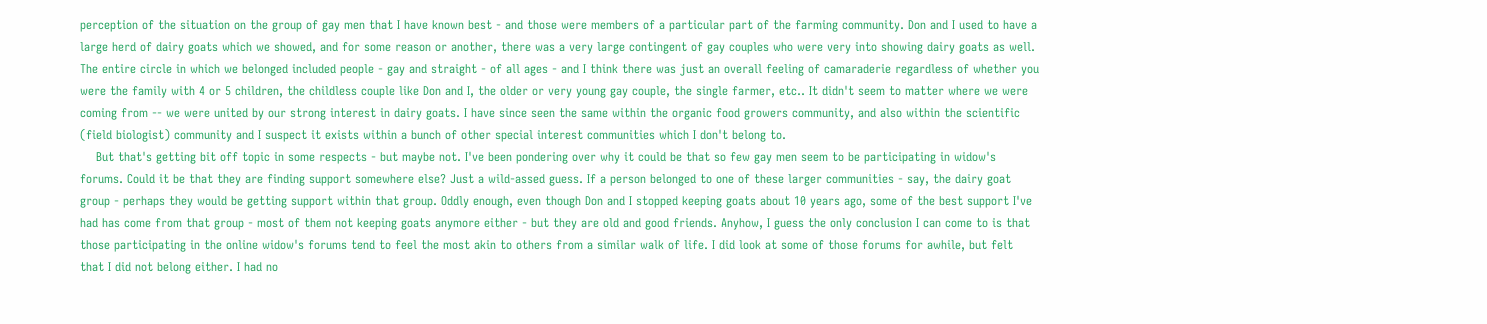perception of the situation on the group of gay men that I have known best - and those were members of a particular part of the farming community. Don and I used to have a large herd of dairy goats which we showed, and for some reason or another, there was a very large contingent of gay couples who were very into showing dairy goats as well. The entire circle in which we belonged included people - gay and straight - of all ages - and I think there was just an overall feeling of camaraderie regardless of whether you were the family with 4 or 5 children, the childless couple like Don and I, the older or very young gay couple, the single farmer, etc.. It didn't seem to matter where we were coming from -- we were united by our strong interest in dairy goats. I have since seen the same within the organic food growers community, and also within the scientific (field biologist) community and I suspect it exists within a bunch of other special interest communities which I don't belong to.
    But that's getting bit off topic in some respects - but maybe not. I've been pondering over why it could be that so few gay men seem to be participating in widow's forums. Could it be that they are finding support somewhere else? Just a wild-assed guess. If a person belonged to one of these larger communities - say, the dairy goat group - perhaps they would be getting support within that group. Oddly enough, even though Don and I stopped keeping goats about 10 years ago, some of the best support I've had has come from that group - most of them not keeping goats anymore either - but they are old and good friends. Anyhow, I guess the only conclusion I can come to is that those participating in the online widow's forums tend to feel the most akin to others from a similar walk of life. I did look at some of those forums for awhile, but felt that I did not belong either. I had no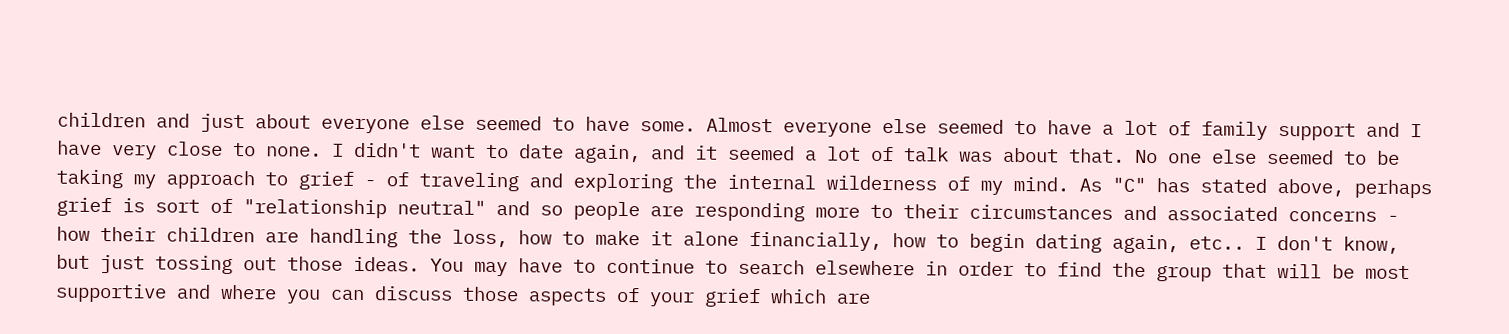children and just about everyone else seemed to have some. Almost everyone else seemed to have a lot of family support and I have very close to none. I didn't want to date again, and it seemed a lot of talk was about that. No one else seemed to be taking my approach to grief - of traveling and exploring the internal wilderness of my mind. As "C" has stated above, perhaps grief is sort of "relationship neutral" and so people are responding more to their circumstances and associated concerns - how their children are handling the loss, how to make it alone financially, how to begin dating again, etc.. I don't know, but just tossing out those ideas. You may have to continue to search elsewhere in order to find the group that will be most supportive and where you can discuss those aspects of your grief which are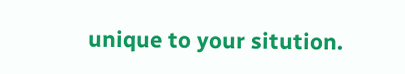unique to your sitution.